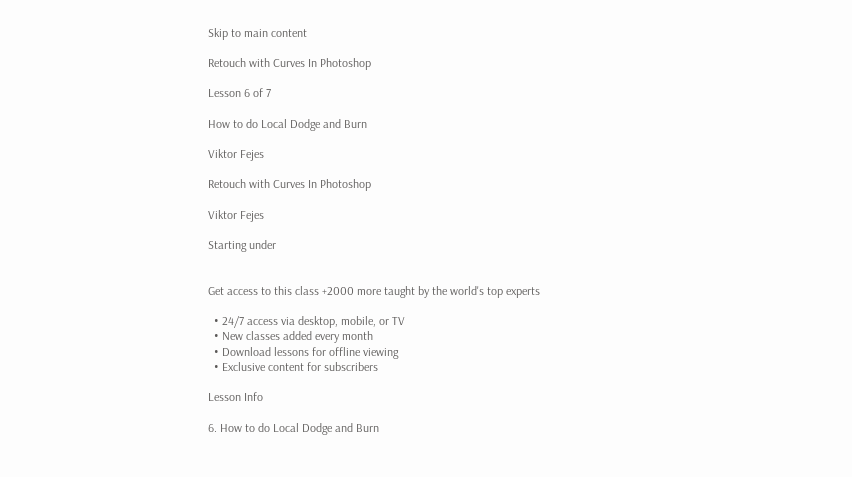Skip to main content

Retouch with Curves In Photoshop

Lesson 6 of 7

How to do Local Dodge and Burn

Viktor Fejes

Retouch with Curves In Photoshop

Viktor Fejes

Starting under


Get access to this class +2000 more taught by the world's top experts

  • 24/7 access via desktop, mobile, or TV
  • New classes added every month
  • Download lessons for offline viewing
  • Exclusive content for subscribers

Lesson Info

6. How to do Local Dodge and Burn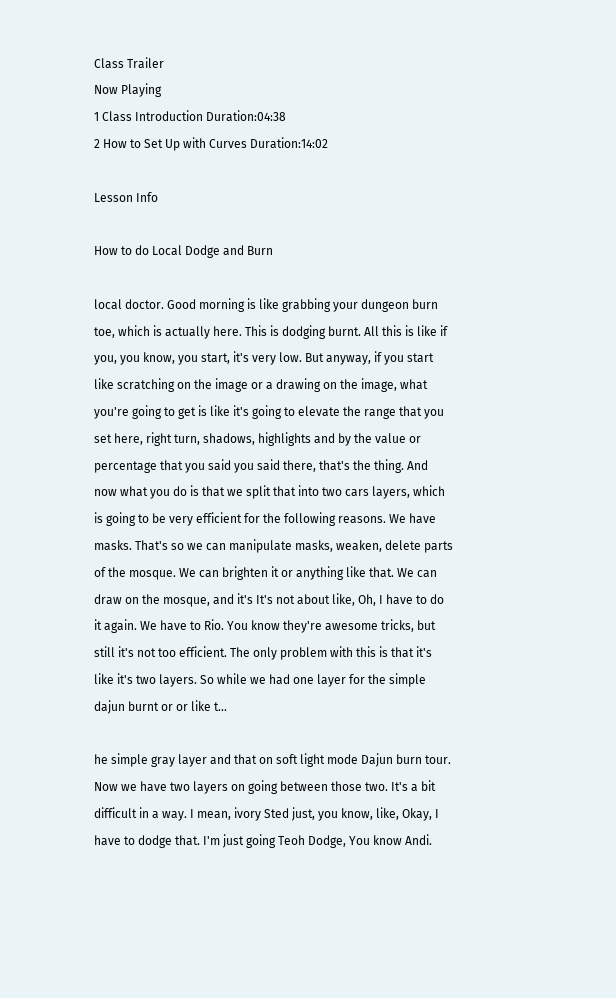Class Trailer
Now Playing
1 Class Introduction Duration:04:38
2 How to Set Up with Curves Duration:14:02

Lesson Info

How to do Local Dodge and Burn

local doctor. Good morning is like grabbing your dungeon burn toe, which is actually here. This is dodging burnt. All this is like if you, you know, you start, it's very low. But anyway, if you start like scratching on the image or a drawing on the image, what you're going to get is like it's going to elevate the range that you set here, right turn, shadows, highlights and by the value or percentage that you said you said there, that's the thing. And now what you do is that we split that into two cars layers, which is going to be very efficient for the following reasons. We have masks. That's so we can manipulate masks, weaken, delete parts of the mosque. We can brighten it or anything like that. We can draw on the mosque, and it's It's not about like, Oh, I have to do it again. We have to Rio. You know they're awesome tricks, but still it's not too efficient. The only problem with this is that it's like it's two layers. So while we had one layer for the simple dajun burnt or or like t...

he simple gray layer and that on soft light mode Dajun burn tour. Now we have two layers on going between those two. It's a bit difficult in a way. I mean, ivory Sted just, you know, like, Okay, I have to dodge that. I'm just going Teoh Dodge, You know Andi.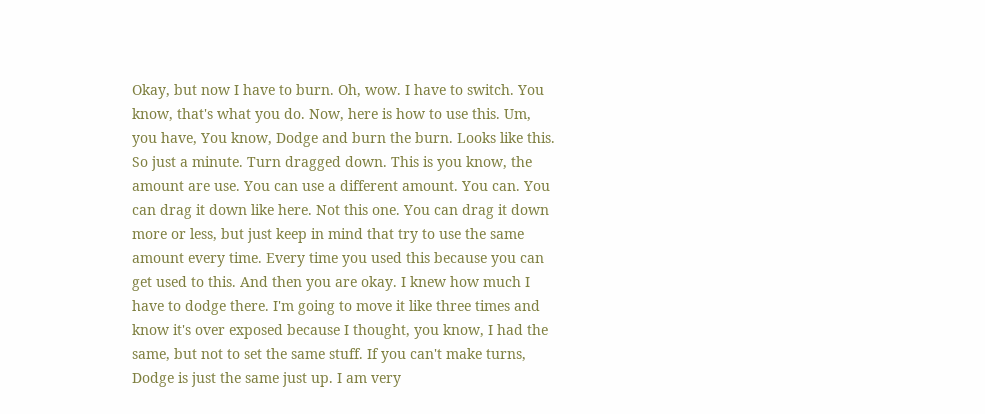Okay, but now I have to burn. Oh, wow. I have to switch. You know, that's what you do. Now, here is how to use this. Um, you have, You know, Dodge and burn the burn. Looks like this. So just a minute. Turn dragged down. This is you know, the amount are use. You can use a different amount. You can. You can drag it down like here. Not this one. You can drag it down more or less, but just keep in mind that try to use the same amount every time. Every time you used this because you can get used to this. And then you are okay. I knew how much I have to dodge there. I'm going to move it like three times and know it's over exposed because I thought, you know, I had the same, but not to set the same stuff. If you can't make turns, Dodge is just the same just up. I am very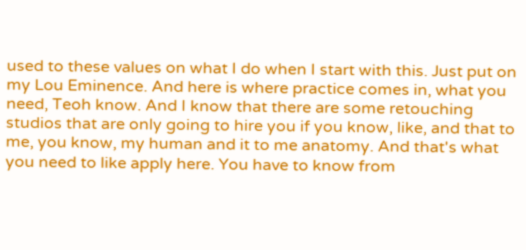used to these values on what I do when I start with this. Just put on my Lou Eminence. And here is where practice comes in, what you need, Teoh know. And I know that there are some retouching studios that are only going to hire you if you know, like, and that to me, you know, my human and it to me anatomy. And that's what you need to like apply here. You have to know from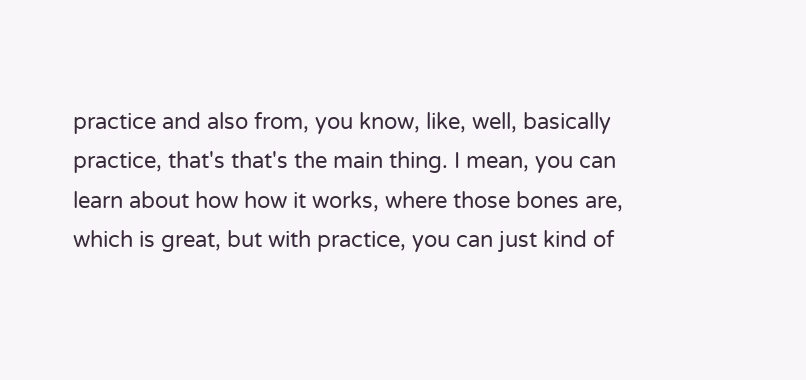practice and also from, you know, like, well, basically practice, that's that's the main thing. I mean, you can learn about how how it works, where those bones are, which is great, but with practice, you can just kind of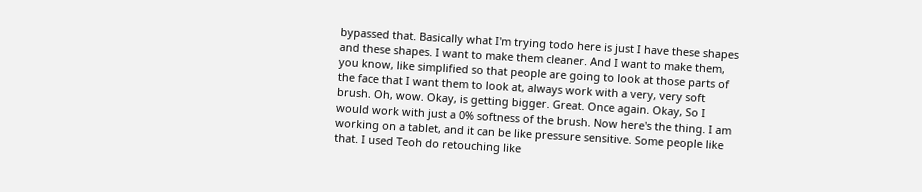bypassed that. Basically what I'm trying todo here is just I have these shapes and these shapes. I want to make them cleaner. And I want to make them, you know, like simplified so that people are going to look at those parts of the face that I want them to look at, always work with a very, very soft brush. Oh, wow. Okay, is getting bigger. Great. Once again. Okay, So I would work with just a 0% softness of the brush. Now here's the thing. I am working on a tablet, and it can be like pressure sensitive. Some people like that. I used Teoh do retouching like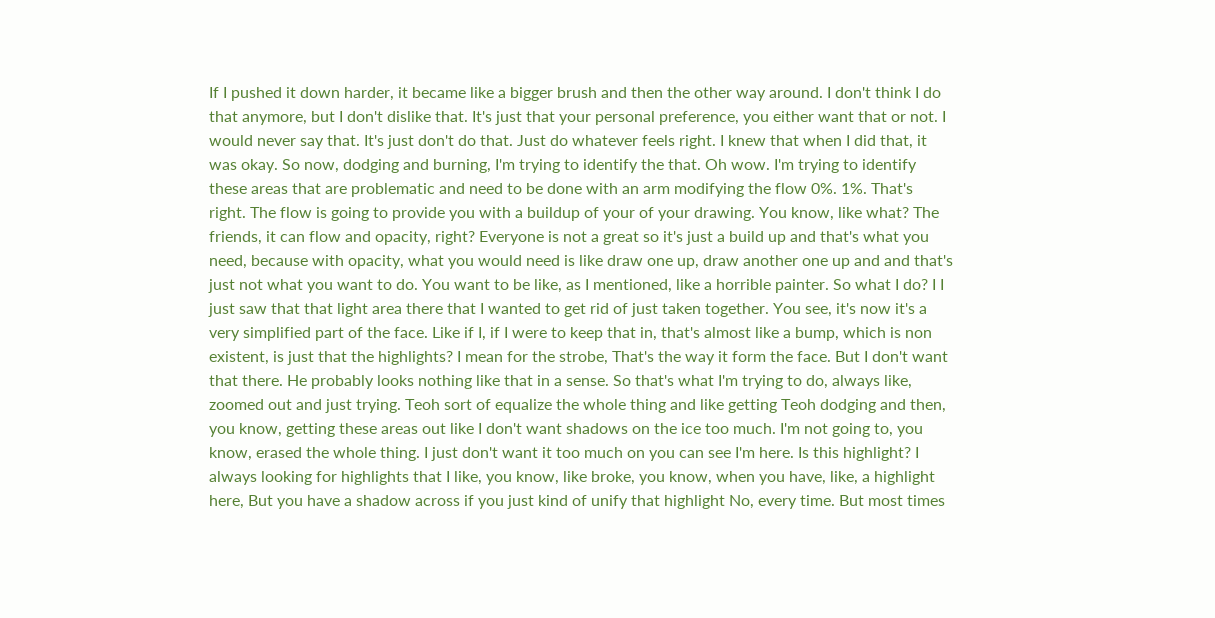If I pushed it down harder, it became like a bigger brush and then the other way around. I don't think I do that anymore, but I don't dislike that. It's just that your personal preference, you either want that or not. I would never say that. It's just don't do that. Just do whatever feels right. I knew that when I did that, it was okay. So now, dodging and burning, I'm trying to identify the that. Oh wow. I'm trying to identify these areas that are problematic and need to be done with an arm modifying the flow 0%. 1%. That's right. The flow is going to provide you with a buildup of your of your drawing. You know, like what? The friends, it can flow and opacity, right? Everyone is not a great so it's just a build up and that's what you need, because with opacity, what you would need is like draw one up, draw another one up and and that's just not what you want to do. You want to be like, as I mentioned, like a horrible painter. So what I do? I I just saw that that light area there that I wanted to get rid of just taken together. You see, it's now it's a very simplified part of the face. Like if I, if I were to keep that in, that's almost like a bump, which is non existent, is just that the highlights? I mean for the strobe, That's the way it form the face. But I don't want that there. He probably looks nothing like that in a sense. So that's what I'm trying to do, always like, zoomed out and just trying. Teoh sort of equalize the whole thing and like getting Teoh dodging and then, you know, getting these areas out like I don't want shadows on the ice too much. I'm not going to, you know, erased the whole thing. I just don't want it too much on you can see I'm here. Is this highlight? I always looking for highlights that I like, you know, like broke, you know, when you have, like, a highlight here, But you have a shadow across if you just kind of unify that highlight No, every time. But most times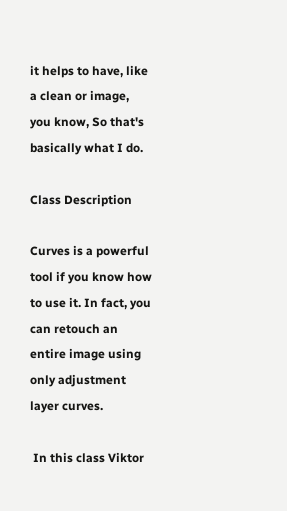it helps to have, like a clean or image, you know, So that's basically what I do.

Class Description

Curves is a powerful tool if you know how to use it. In fact, you can retouch an entire image using only adjustment layer curves.

 In this class Viktor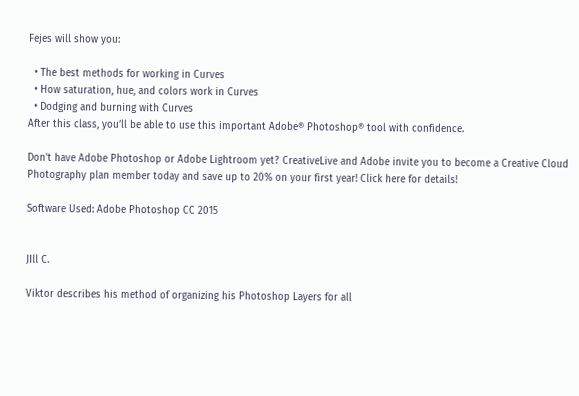Fejes will show you:

  • The best methods for working in Curves
  • How saturation, hue, and colors work in Curves
  • Dodging and burning with Curves
After this class, you’ll be able to use this important Adobe® Photoshop® tool with confidence.

Don't have Adobe Photoshop or Adobe Lightroom yet? CreativeLive and Adobe invite you to become a Creative Cloud Photography plan member today and save up to 20% on your first year! Click here for details!

Software Used: Adobe Photoshop CC 2015


JIll C.

Viktor describes his method of organizing his Photoshop Layers for all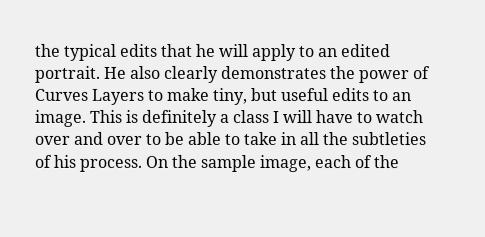the typical edits that he will apply to an edited portrait. He also clearly demonstrates the power of Curves Layers to make tiny, but useful edits to an image. This is definitely a class I will have to watch over and over to be able to take in all the subtleties of his process. On the sample image, each of the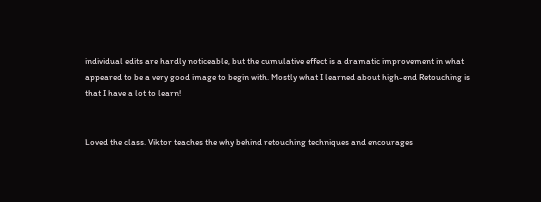individual edits are hardly noticeable, but the cumulative effect is a dramatic improvement in what appeared to be a very good image to begin with. Mostly what I learned about high-end Retouching is that I have a lot to learn!


Loved the class. Viktor teaches the why behind retouching techniques and encourages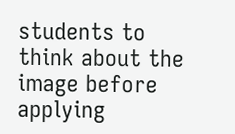students to think about the image before applying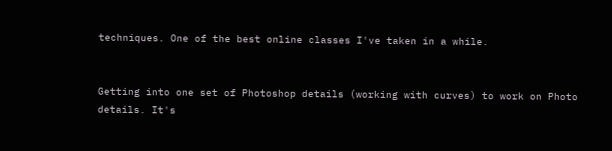techniques. One of the best online classes I've taken in a while.


Getting into one set of Photoshop details (working with curves) to work on Photo details. It's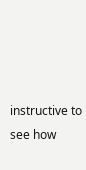instructive to see how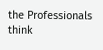the Professionals think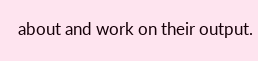about and work on their output.